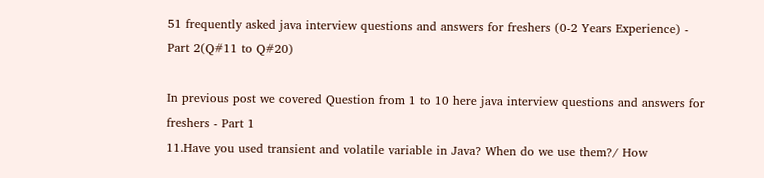51 frequently asked java interview questions and answers for freshers (0-2 Years Experience) - Part 2(Q#11 to Q#20)

In previous post we covered Question from 1 to 10 here java interview questions and answers for freshers - Part 1
11.Have you used transient and volatile variable in Java? When do we use them?/ How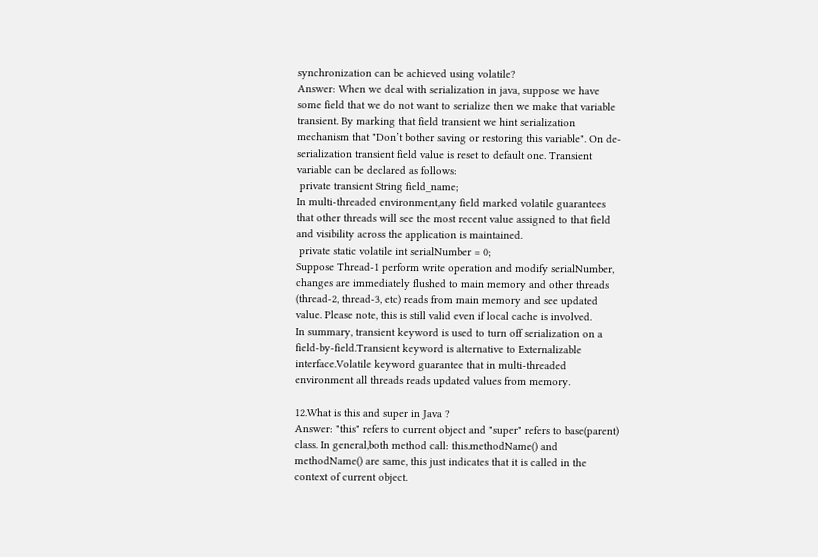synchronization can be achieved using volatile?
Answer: When we deal with serialization in java, suppose we have some field that we do not want to serialize then we make that variable transient. By marking that field transient we hint serialization mechanism that "Don’t bother saving or restoring this variable". On de-serialization transient field value is reset to default one. Transient variable can be declared as follows:
 private transient String field_name;
In multi-threaded environment,any field marked volatile guarantees that other threads will see the most recent value assigned to that field and visibility across the application is maintained.
 private static volatile int serialNumber = 0;
Suppose Thread-1 perform write operation and modify serialNumber, changes are immediately flushed to main memory and other threads (thread-2, thread-3, etc) reads from main memory and see updated value. Please note, this is still valid even if local cache is involved.
In summary, transient keyword is used to turn off serialization on a field-by-field.Transient keyword is alternative to Externalizable interface.Volatile keyword guarantee that in multi-threaded environment all threads reads updated values from memory.

12.What is this and super in Java ?
Answer: "this" refers to current object and "super" refers to base(parent) class. In general,both method call: this.methodName() and methodName() are same, this just indicates that it is called in the context of current object.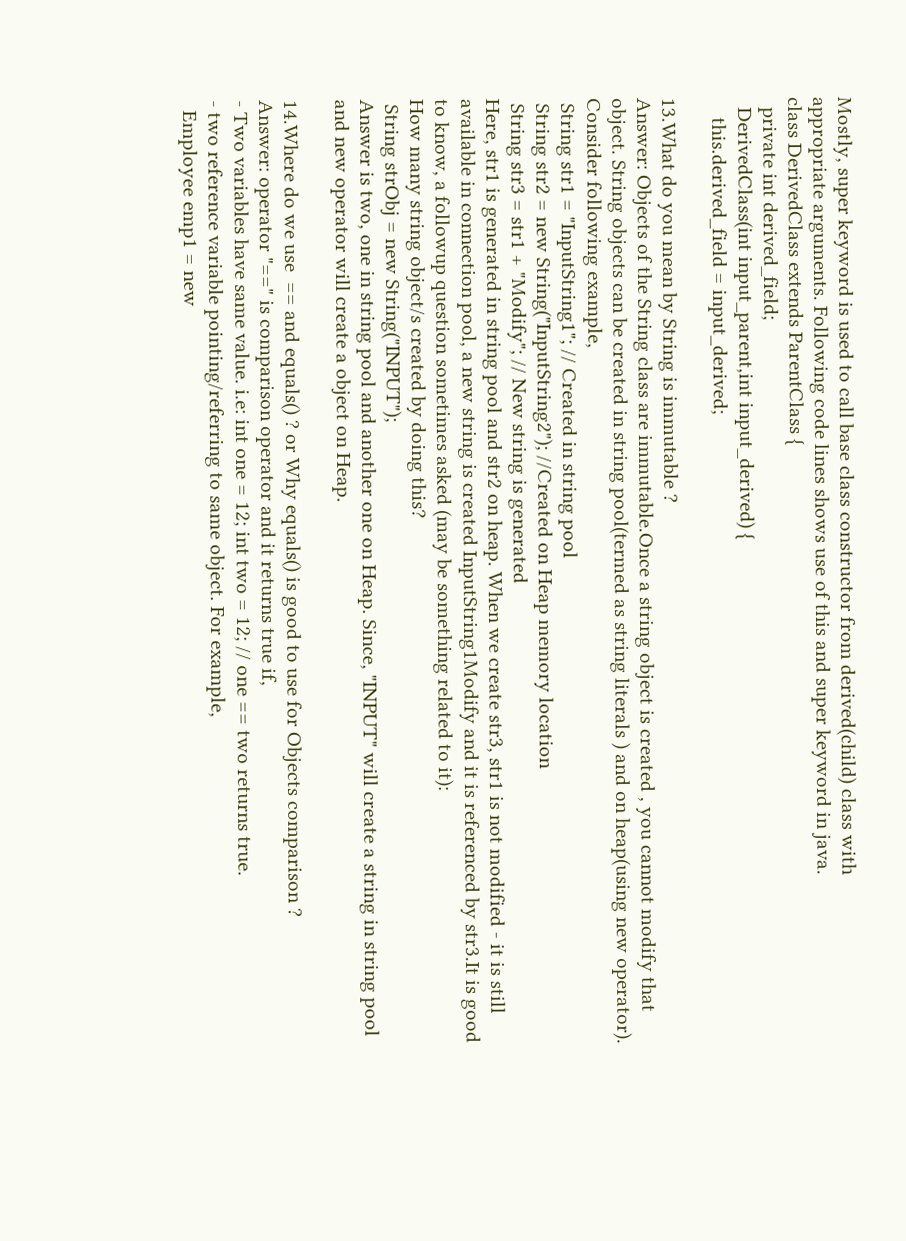Mostly, super keyword is used to call base class constructor from derived(child) class with
appropriate arguments. Following code lines shows use of this and super keyword in java.
class DerivedClass extends ParentClass {
  private int derived_field;
  DerivedClass(int input_parent,int input_derived) {
    this.derived_field = input_derived;

13.What do you mean by String is immutable ?
Answer: Objects of the String class are immutable.Once a string object is created , you cannot modify that object. String objects can be created in string pool(termed as string literals ) and on heap(using new operator). Consider following example,
 String str1 = "InputString1"; // Created in string pool
 String str2 = new String("InputString2"); //Created on Heap memory location
 String str3 = str1 + "Modify"; // New string is generated
Here, str1 is generated in string pool and str2 on heap. When we create str3, str1 is not modified - it is still available in connection pool, a new string is created InputString1Modify and it is referenced by str3.It is good to know, a followup question sometimes asked (may be something related to it):
How many string object/s created by doing this?
 String strObj = new String("INPUT");
Answer is two, one in string pool and another one on Heap. Since, "INPUT" will create a string in string pool and new operator will create a object on Heap.

14.Where do we use  == and equals() ? or Why equals() is good to use for Objects comparison ?
Answer: operator "==" is comparison operator and it returns true if,
- Two variables have same value. i.e: int one = 12; int two = 12; // one == two returns true.
- two reference variable pointing/referring to same object. For example,
  Employee emp1 = new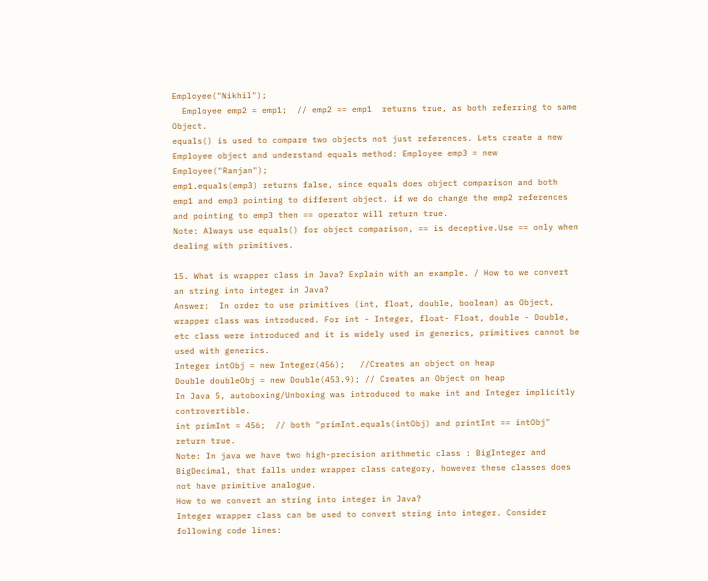Employee("Nikhil");
  Employee emp2 = emp1;  // emp2 == emp1  returns true, as both referring to same Object.
equals() is used to compare two objects not just references. Lets create a new Employee object and understand equals method: Employee emp3 = new Employee("Ranjan");
emp1.equals(emp3) returns false, since equals does object comparison and both emp1 and emp3 pointing to different object. if we do change the emp2 references and pointing to emp3 then == operator will return true.
Note: Always use equals() for object comparison, == is deceptive.Use == only when dealing with primitives.

15. What is wrapper class in Java? Explain with an example. / How to we convert an string into integer in Java?
Answer:  In order to use primitives (int, float, double, boolean) as Object, wrapper class was introduced. For int - Integer, float- Float, double - Double, etc class were introduced and it is widely used in generics, primitives cannot be used with generics.
Integer intObj = new Integer(456);   //Creates an object on heap
Double doubleObj = new Double(453.9); // Creates an Object on heap
In Java 5, autoboxing/Unboxing was introduced to make int and Integer implicitly controvertible.
int primInt = 456;  // both "primInt.equals(intObj) and printInt == intObj" return true.
Note: In java we have two high-precision arithmetic class : BigInteger and BigDecimal, that falls under wrapper class category, however these classes does not have primitive analogue.
How to we convert an string into integer in Java?
Integer wrapper class can be used to convert string into integer. Consider following code lines: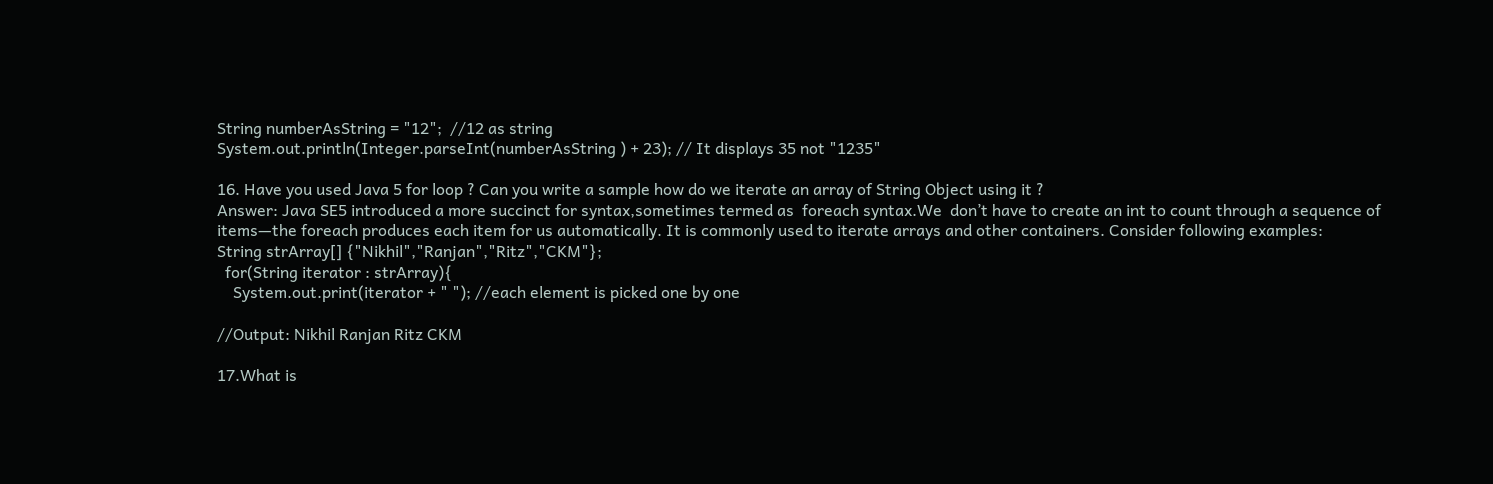String numberAsString = "12";  //12 as string
System.out.println(Integer.parseInt(numberAsString ) + 23); // It displays 35 not "1235"

16. Have you used Java 5 for loop ? Can you write a sample how do we iterate an array of String Object using it ?
Answer: Java SE5 introduced a more succinct for syntax,sometimes termed as  foreach syntax.We  don’t have to create an int to count through a sequence of items—the foreach produces each item for us automatically. It is commonly used to iterate arrays and other containers. Consider following examples:
String strArray[] {"Nikhil","Ranjan","Ritz","CKM"};
  for(String iterator : strArray){
    System.out.print(iterator + " "); //each element is picked one by one

//Output: Nikhil Ranjan Ritz CKM

17.What is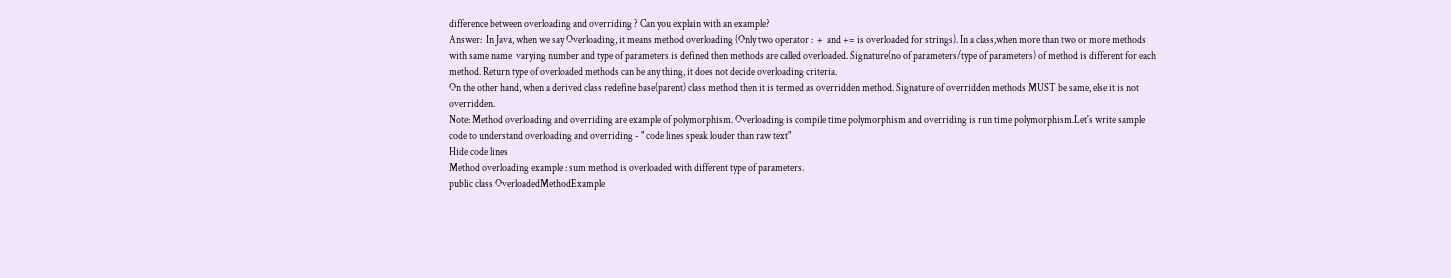difference between overloading and overriding ? Can you explain with an example?
Answer:  In Java, when we say Overloading, it means method overloading (Only two operator :  +  and += is overloaded for strings). In a class,when more than two or more methods with same name  varying number and type of parameters is defined then methods are called overloaded. Signature(no of parameters/type of parameters) of method is different for each method. Return type of overloaded methods can be any thing, it does not decide overloading criteria.
On the other hand, when a derived class redefine base(parent) class method then it is termed as overridden method. Signature of overridden methods MUST be same, else it is not overridden.
Note: Method overloading and overriding are example of polymorphism. Overloading is compile time polymorphism and overriding is run time polymorphism.Let's write sample code to understand overloading and overriding - " code lines speak louder than raw text"
Hide code lines
Method overloading example : sum method is overloaded with different type of parameters.
public class OverloadedMethodExample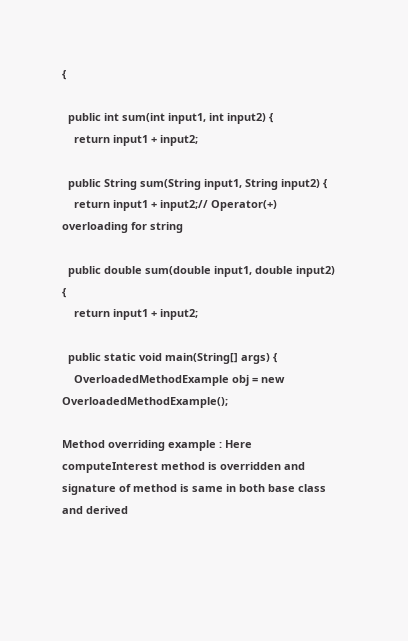{

  public int sum(int input1, int input2) {
    return input1 + input2;

  public String sum(String input1, String input2) {
    return input1 + input2;// Operator(+) overloading for string

  public double sum(double input1, double input2) {
    return input1 + input2;

  public static void main(String[] args) {
    OverloadedMethodExample obj = new OverloadedMethodExample();

Method overriding example : Here computeInterest method is overridden and signature of method is same in both base class and derived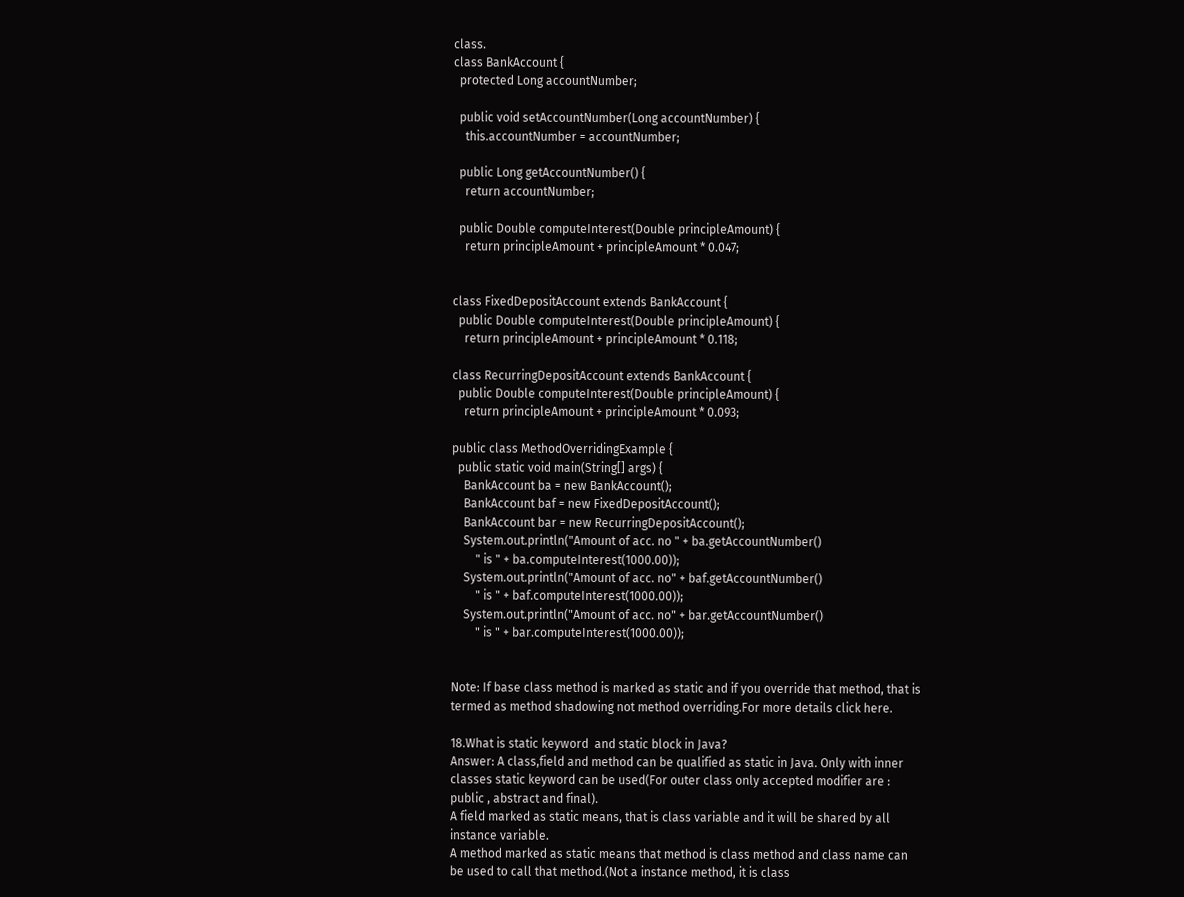class.
class BankAccount {
  protected Long accountNumber;

  public void setAccountNumber(Long accountNumber) {
    this.accountNumber = accountNumber;

  public Long getAccountNumber() {
    return accountNumber;

  public Double computeInterest(Double principleAmount) {
    return principleAmount + principleAmount * 0.047;


class FixedDepositAccount extends BankAccount {
  public Double computeInterest(Double principleAmount) {
    return principleAmount + principleAmount * 0.118;

class RecurringDepositAccount extends BankAccount {
  public Double computeInterest(Double principleAmount) {
    return principleAmount + principleAmount * 0.093;

public class MethodOverridingExample {
  public static void main(String[] args) {
    BankAccount ba = new BankAccount();
    BankAccount baf = new FixedDepositAccount();
    BankAccount bar = new RecurringDepositAccount();
    System.out.println("Amount of acc. no " + ba.getAccountNumber()
        " is " + ba.computeInterest(1000.00));
    System.out.println("Amount of acc. no" + baf.getAccountNumber()
        " is " + baf.computeInterest(1000.00));
    System.out.println("Amount of acc. no" + bar.getAccountNumber()
        " is " + bar.computeInterest(1000.00));


Note: If base class method is marked as static and if you override that method, that is termed as method shadowing not method overriding.For more details click here.

18.What is static keyword  and static block in Java?
Answer: A class,field and method can be qualified as static in Java. Only with inner classes static keyword can be used(For outer class only accepted modifier are : public , abstract and final).
A field marked as static means, that is class variable and it will be shared by all instance variable.
A method marked as static means that method is class method and class name can be used to call that method.(Not a instance method, it is class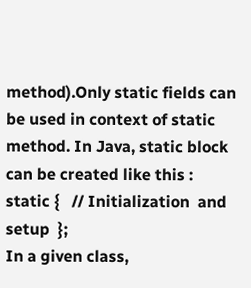method).Only static fields can be used in context of static method. In Java, static block can be created like this :
static {   // Initialization  and setup  };
In a given class,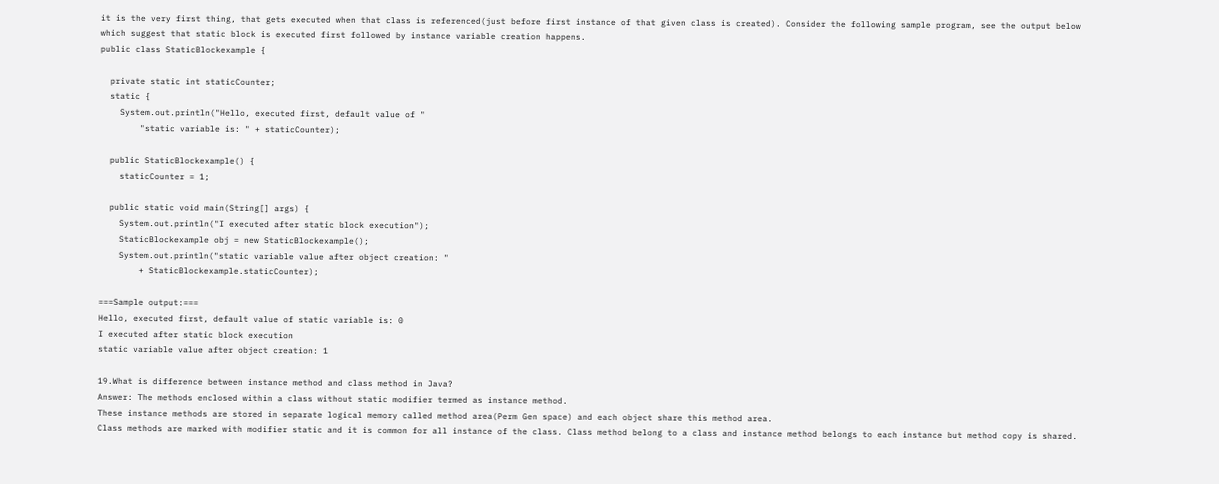it is the very first thing, that gets executed when that class is referenced(just before first instance of that given class is created). Consider the following sample program, see the output below which suggest that static block is executed first followed by instance variable creation happens.
public class StaticBlockexample {

  private static int staticCounter;
  static {
    System.out.println("Hello, executed first, default value of "
        "static variable is: " + staticCounter);

  public StaticBlockexample() {
    staticCounter = 1;

  public static void main(String[] args) {
    System.out.println("I executed after static block execution");
    StaticBlockexample obj = new StaticBlockexample();
    System.out.println("static variable value after object creation: "
        + StaticBlockexample.staticCounter);

===Sample output:===
Hello, executed first, default value of static variable is: 0
I executed after static block execution
static variable value after object creation: 1

19.What is difference between instance method and class method in Java?
Answer: The methods enclosed within a class without static modifier termed as instance method.
These instance methods are stored in separate logical memory called method area(Perm Gen space) and each object share this method area.
Class methods are marked with modifier static and it is common for all instance of the class. Class method belong to a class and instance method belongs to each instance but method copy is shared.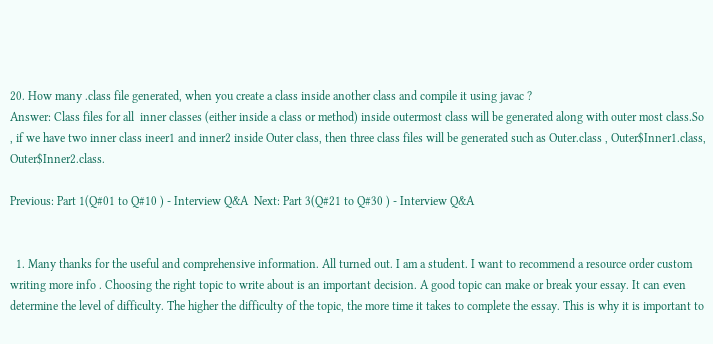20. How many .class file generated, when you create a class inside another class and compile it using javac ?
Answer: Class files for all  inner classes (either inside a class or method) inside outermost class will be generated along with outer most class.So , if we have two inner class ineer1 and inner2 inside Outer class, then three class files will be generated such as Outer.class , Outer$Inner1.class, Outer$Inner2.class.

Previous: Part 1(Q#01 to Q#10 ) - Interview Q&A  Next: Part 3(Q#21 to Q#30 ) - Interview Q&A


  1. Many thanks for the useful and comprehensive information. All turned out. I am a student. I want to recommend a resource order custom writing more info . Choosing the right topic to write about is an important decision. A good topic can make or break your essay. It can even determine the level of difficulty. The higher the difficulty of the topic, the more time it takes to complete the essay. This is why it is important to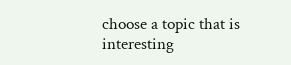choose a topic that is interesting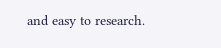and easy to research.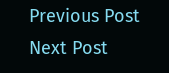Previous Post Next Post